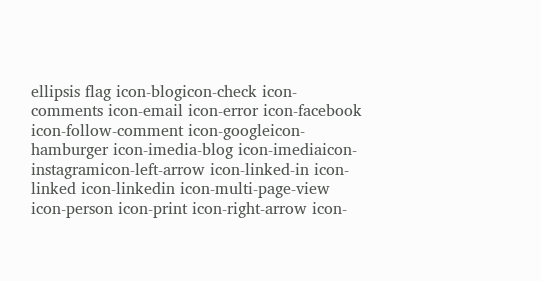ellipsis flag icon-blogicon-check icon-comments icon-email icon-error icon-facebook icon-follow-comment icon-googleicon-hamburger icon-imedia-blog icon-imediaicon-instagramicon-left-arrow icon-linked-in icon-linked icon-linkedin icon-multi-page-view icon-person icon-print icon-right-arrow icon-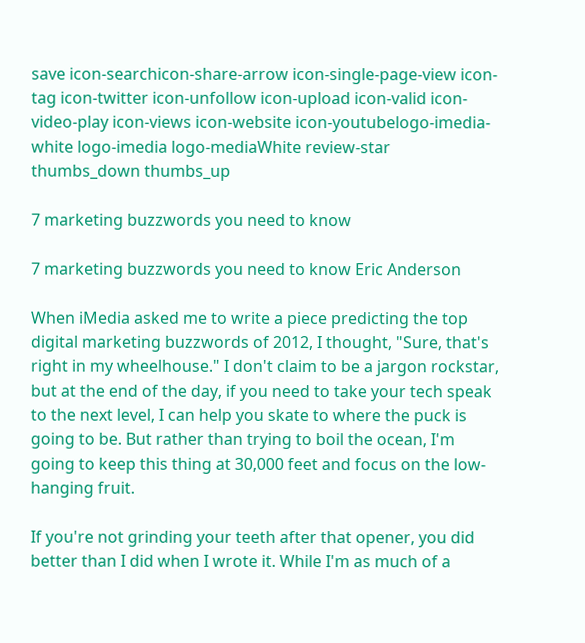save icon-searchicon-share-arrow icon-single-page-view icon-tag icon-twitter icon-unfollow icon-upload icon-valid icon-video-play icon-views icon-website icon-youtubelogo-imedia-white logo-imedia logo-mediaWhite review-star thumbs_down thumbs_up

7 marketing buzzwords you need to know

7 marketing buzzwords you need to know Eric Anderson

When iMedia asked me to write a piece predicting the top digital marketing buzzwords of 2012, I thought, "Sure, that's right in my wheelhouse." I don't claim to be a jargon rockstar, but at the end of the day, if you need to take your tech speak to the next level, I can help you skate to where the puck is going to be. But rather than trying to boil the ocean, I'm going to keep this thing at 30,000 feet and focus on the low-hanging fruit.

If you're not grinding your teeth after that opener, you did better than I did when I wrote it. While I'm as much of a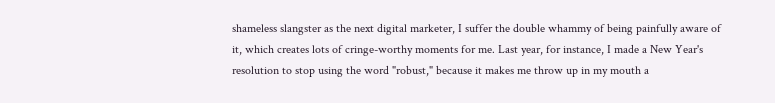shameless slangster as the next digital marketer, I suffer the double whammy of being painfully aware of it, which creates lots of cringe-worthy moments for me. Last year, for instance, I made a New Year's resolution to stop using the word "robust," because it makes me throw up in my mouth a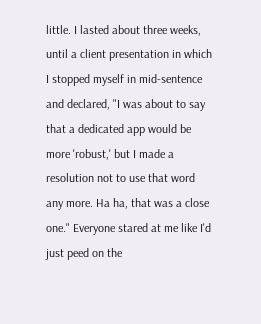little. I lasted about three weeks, until a client presentation in which I stopped myself in mid-sentence and declared, "I was about to say that a dedicated app would be more 'robust,' but I made a resolution not to use that word any more. Ha ha, that was a close one." Everyone stared at me like I'd just peed on the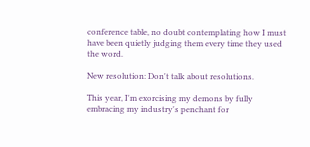conference table, no doubt contemplating how I must have been quietly judging them every time they used the word.

New resolution: Don't talk about resolutions.

This year, I'm exorcising my demons by fully embracing my industry's penchant for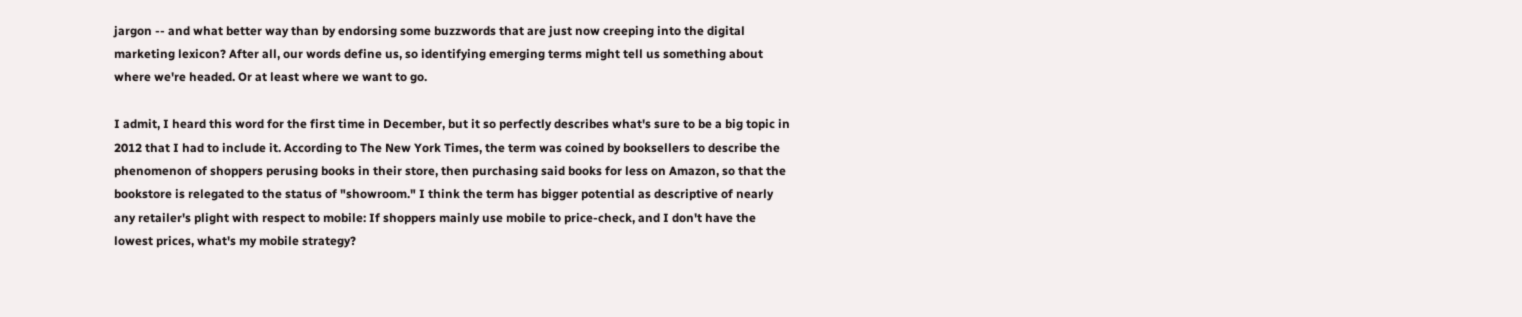jargon -- and what better way than by endorsing some buzzwords that are just now creeping into the digital marketing lexicon? After all, our words define us, so identifying emerging terms might tell us something about where we're headed. Or at least where we want to go.

I admit, I heard this word for the first time in December, but it so perfectly describes what's sure to be a big topic in 2012 that I had to include it. According to The New York Times, the term was coined by booksellers to describe the phenomenon of shoppers perusing books in their store, then purchasing said books for less on Amazon, so that the bookstore is relegated to the status of "showroom." I think the term has bigger potential as descriptive of nearly any retailer's plight with respect to mobile: If shoppers mainly use mobile to price-check, and I don't have the lowest prices, what's my mobile strategy?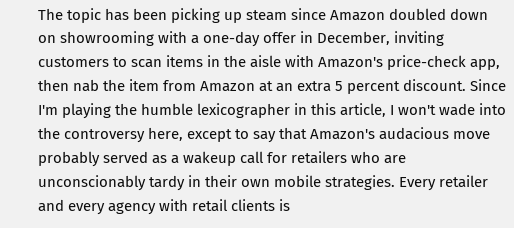The topic has been picking up steam since Amazon doubled down on showrooming with a one-day offer in December, inviting customers to scan items in the aisle with Amazon's price-check app, then nab the item from Amazon at an extra 5 percent discount. Since I'm playing the humble lexicographer in this article, I won't wade into the controversy here, except to say that Amazon's audacious move probably served as a wakeup call for retailers who are unconscionably tardy in their own mobile strategies. Every retailer and every agency with retail clients is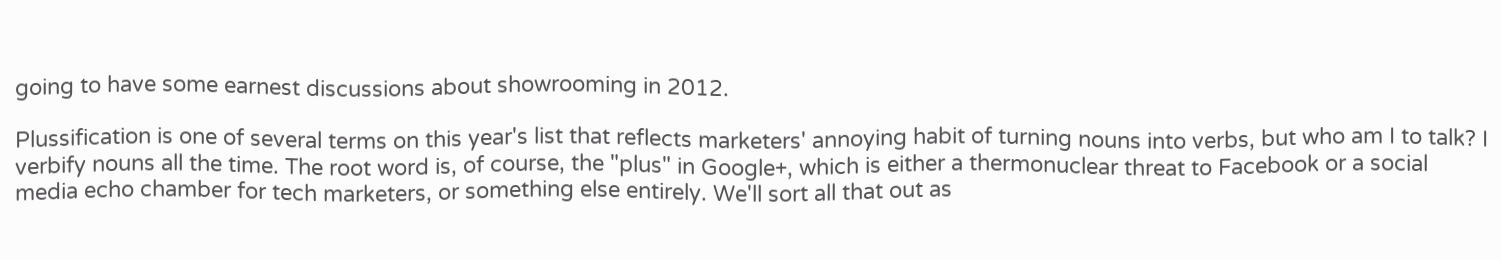going to have some earnest discussions about showrooming in 2012.

Plussification is one of several terms on this year's list that reflects marketers' annoying habit of turning nouns into verbs, but who am I to talk? I verbify nouns all the time. The root word is, of course, the "plus" in Google+, which is either a thermonuclear threat to Facebook or a social media echo chamber for tech marketers, or something else entirely. We'll sort all that out as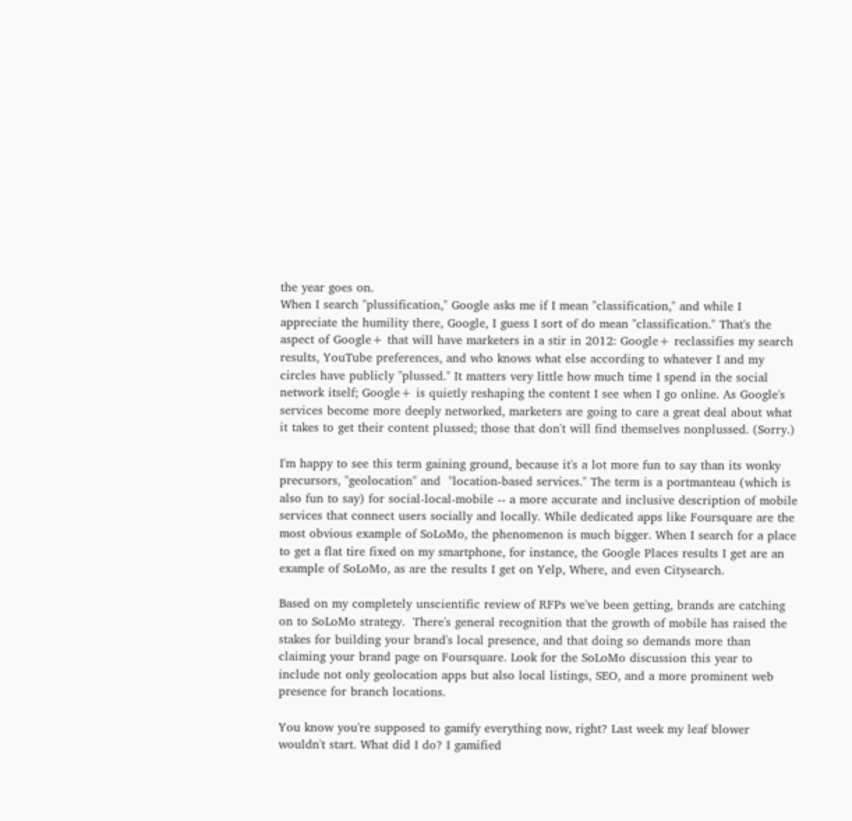the year goes on.
When I search "plussification," Google asks me if I mean "classification," and while I appreciate the humility there, Google, I guess I sort of do mean "classification." That's the aspect of Google+ that will have marketers in a stir in 2012: Google+ reclassifies my search results, YouTube preferences, and who knows what else according to whatever I and my circles have publicly "plussed." It matters very little how much time I spend in the social network itself; Google+ is quietly reshaping the content I see when I go online. As Google's services become more deeply networked, marketers are going to care a great deal about what it takes to get their content plussed; those that don't will find themselves nonplussed. (Sorry.)

I'm happy to see this term gaining ground, because it's a lot more fun to say than its wonky precursors, "geolocation" and  "location-based services." The term is a portmanteau (which is also fun to say) for social-local-mobile -- a more accurate and inclusive description of mobile services that connect users socially and locally. While dedicated apps like Foursquare are the most obvious example of SoLoMo, the phenomenon is much bigger. When I search for a place to get a flat tire fixed on my smartphone, for instance, the Google Places results I get are an example of SoLoMo, as are the results I get on Yelp, Where, and even Citysearch.

Based on my completely unscientific review of RFPs we've been getting, brands are catching on to SoLoMo strategy.  There's general recognition that the growth of mobile has raised the stakes for building your brand's local presence, and that doing so demands more than claiming your brand page on Foursquare. Look for the SoLoMo discussion this year to include not only geolocation apps but also local listings, SEO, and a more prominent web presence for branch locations.

You know you're supposed to gamify everything now, right? Last week my leaf blower wouldn't start. What did I do? I gamified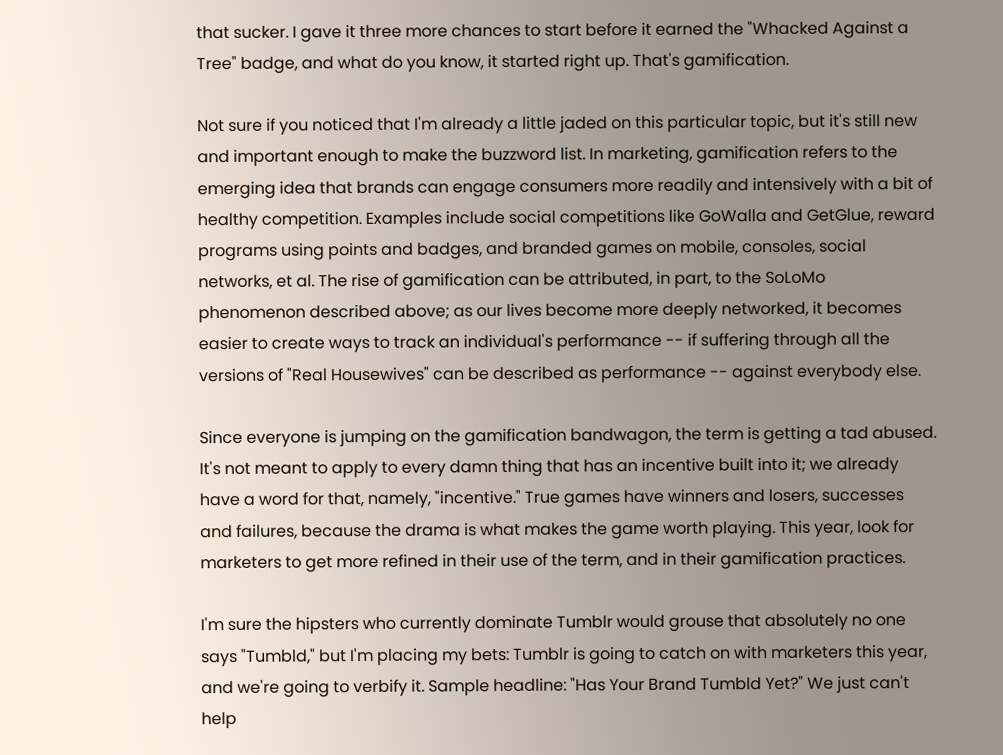that sucker. I gave it three more chances to start before it earned the "Whacked Against a Tree" badge, and what do you know, it started right up. That's gamification.

Not sure if you noticed that I'm already a little jaded on this particular topic, but it's still new and important enough to make the buzzword list. In marketing, gamification refers to the emerging idea that brands can engage consumers more readily and intensively with a bit of healthy competition. Examples include social competitions like GoWalla and GetGlue, reward programs using points and badges, and branded games on mobile, consoles, social networks, et al. The rise of gamification can be attributed, in part, to the SoLoMo phenomenon described above; as our lives become more deeply networked, it becomes easier to create ways to track an individual's performance -- if suffering through all the versions of "Real Housewives" can be described as performance -- against everybody else.

Since everyone is jumping on the gamification bandwagon, the term is getting a tad abused.  It's not meant to apply to every damn thing that has an incentive built into it; we already have a word for that, namely, "incentive." True games have winners and losers, successes and failures, because the drama is what makes the game worth playing. This year, look for marketers to get more refined in their use of the term, and in their gamification practices.

I'm sure the hipsters who currently dominate Tumblr would grouse that absolutely no one says "Tumbld," but I'm placing my bets: Tumblr is going to catch on with marketers this year, and we're going to verbify it. Sample headline: "Has Your Brand Tumbld Yet?" We just can't help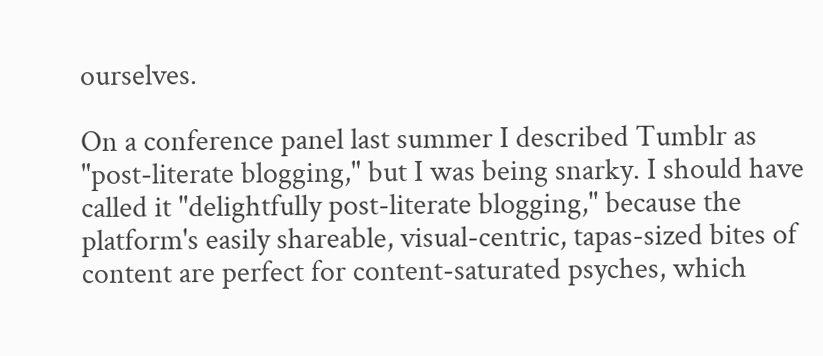ourselves.

On a conference panel last summer I described Tumblr as "post-literate blogging," but I was being snarky. I should have called it "delightfully post-literate blogging," because the platform's easily shareable, visual-centric, tapas-sized bites of content are perfect for content-saturated psyches, which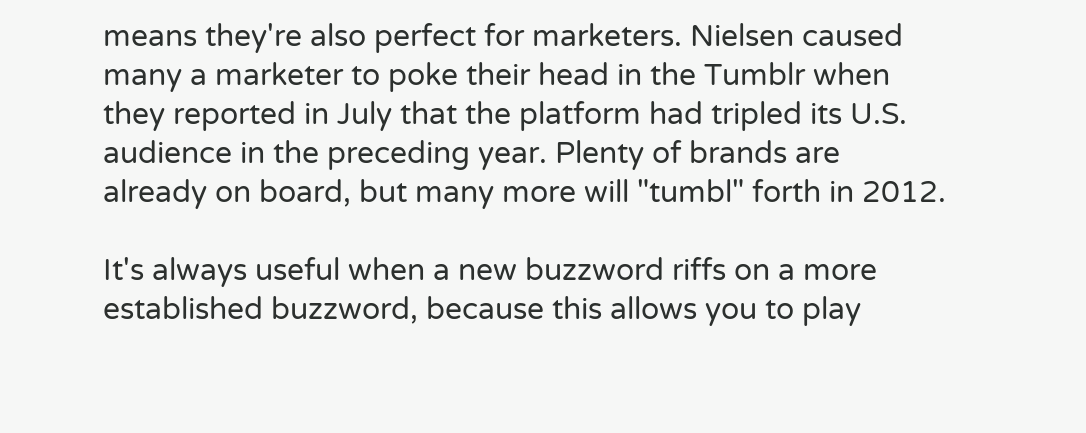means they're also perfect for marketers. Nielsen caused many a marketer to poke their head in the Tumblr when they reported in July that the platform had tripled its U.S. audience in the preceding year. Plenty of brands are already on board, but many more will "tumbl" forth in 2012.

It's always useful when a new buzzword riffs on a more established buzzword, because this allows you to play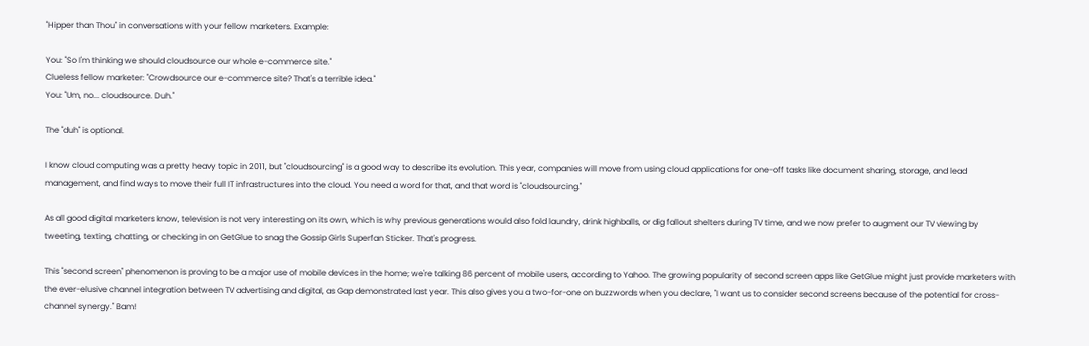"Hipper than Thou" in conversations with your fellow marketers. Example:

You: "So I'm thinking we should cloudsource our whole e-commerce site."
Clueless fellow marketer: "Crowdsource our e-commerce site? That's a terrible idea."
You: "Um, no... cloudsource. Duh."

The "duh" is optional.

I know cloud computing was a pretty heavy topic in 2011, but "cloudsourcing" is a good way to describe its evolution. This year, companies will move from using cloud applications for one-off tasks like document sharing, storage, and lead management, and find ways to move their full IT infrastructures into the cloud. You need a word for that, and that word is "cloudsourcing."

As all good digital marketers know, television is not very interesting on its own, which is why previous generations would also fold laundry, drink highballs, or dig fallout shelters during TV time, and we now prefer to augment our TV viewing by tweeting, texting, chatting, or checking in on GetGlue to snag the Gossip Girls Superfan Sticker. That's progress.

This "second screen" phenomenon is proving to be a major use of mobile devices in the home; we're talking 86 percent of mobile users, according to Yahoo. The growing popularity of second screen apps like GetGlue might just provide marketers with the ever-elusive channel integration between TV advertising and digital, as Gap demonstrated last year. This also gives you a two-for-one on buzzwords when you declare, "I want us to consider second screens because of the potential for cross-channel synergy." Bam!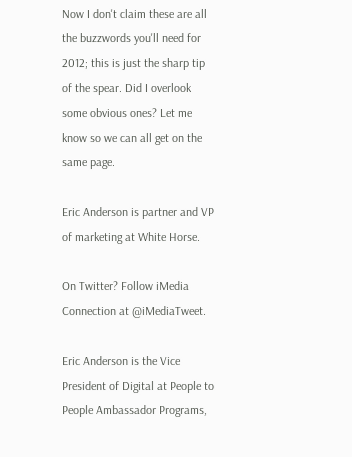Now I don't claim these are all the buzzwords you'll need for 2012; this is just the sharp tip of the spear. Did I overlook some obvious ones? Let me know so we can all get on the same page.

Eric Anderson is partner and VP of marketing at White Horse.

On Twitter? Follow iMedia Connection at @iMediaTweet.

Eric Anderson is the Vice President of Digital at People to People Ambassador Programs,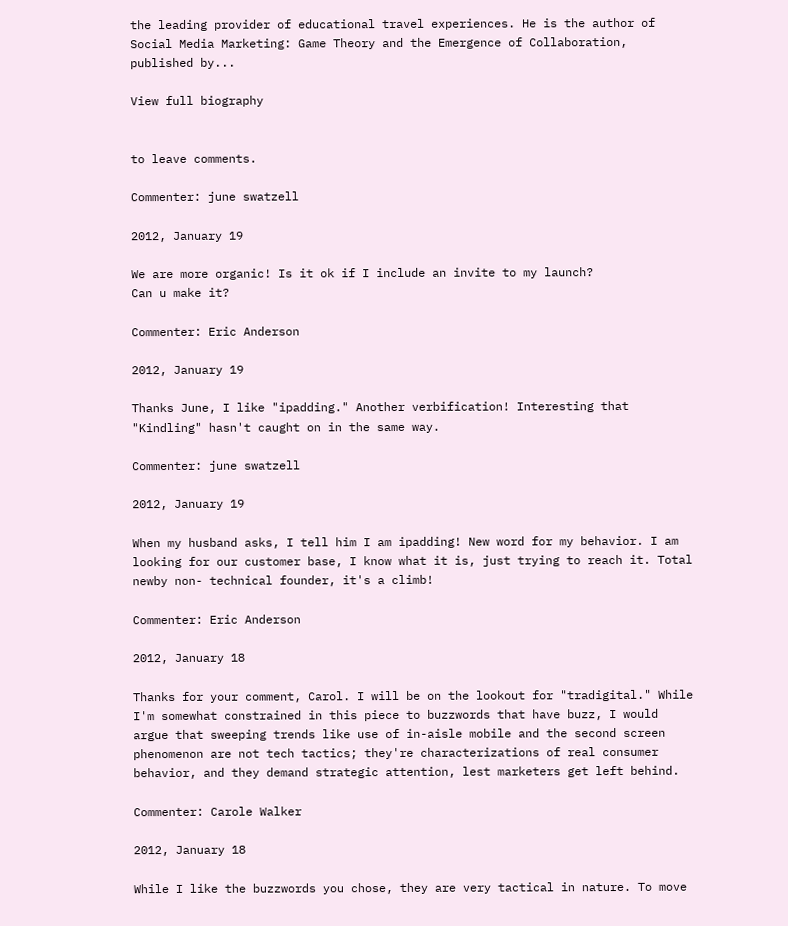the leading provider of educational travel experiences. He is the author of Social Media Marketing: Game Theory and the Emergence of Collaboration, published by...

View full biography


to leave comments.

Commenter: june swatzell

2012, January 19

We are more organic! Is it ok if I include an invite to my launch?
Can u make it?

Commenter: Eric Anderson

2012, January 19

Thanks June, I like "ipadding." Another verbification! Interesting that "Kindling" hasn't caught on in the same way.

Commenter: june swatzell

2012, January 19

When my husband asks, I tell him I am ipadding! New word for my behavior. I am looking for our customer base, I know what it is, just trying to reach it. Total newby non- technical founder, it's a climb!

Commenter: Eric Anderson

2012, January 18

Thanks for your comment, Carol. I will be on the lookout for "tradigital." While I'm somewhat constrained in this piece to buzzwords that have buzz, I would argue that sweeping trends like use of in-aisle mobile and the second screen phenomenon are not tech tactics; they're characterizations of real consumer behavior, and they demand strategic attention, lest marketers get left behind.

Commenter: Carole Walker

2012, January 18

While I like the buzzwords you chose, they are very tactical in nature. To move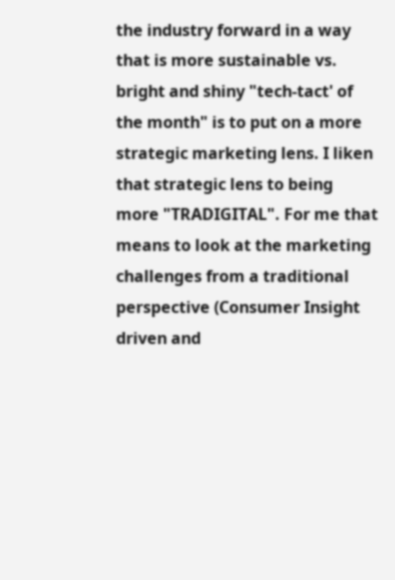the industry forward in a way that is more sustainable vs. bright and shiny "tech-tact' of the month" is to put on a more strategic marketing lens. I liken that strategic lens to being more "TRADIGITAL". For me that means to look at the marketing challenges from a traditional perspective (Consumer Insight driven and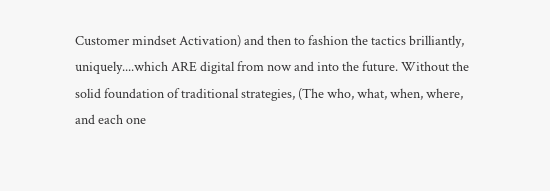Customer mindset Activation) and then to fashion the tactics brilliantly, uniquely....which ARE digital from now and into the future. Without the solid foundation of traditional strategies, (The who, what, when, where, and each one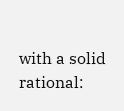with a solid rational: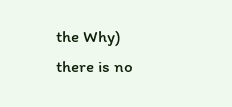the Why) there is no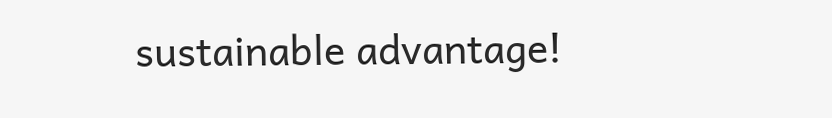sustainable advantage!